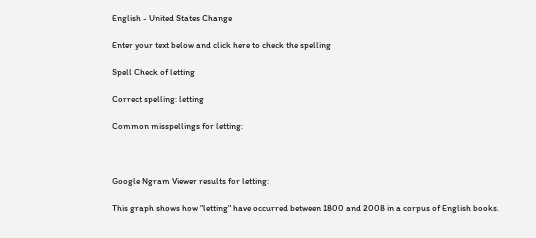English - United States Change

Enter your text below and click here to check the spelling

Spell Check of letting

Correct spelling: letting

Common misspellings for letting:



Google Ngram Viewer results for letting:

This graph shows how "letting" have occurred between 1800 and 2008 in a corpus of English books.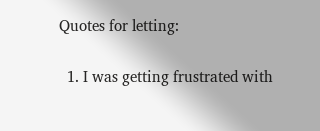Quotes for letting:

  1. I was getting frustrated with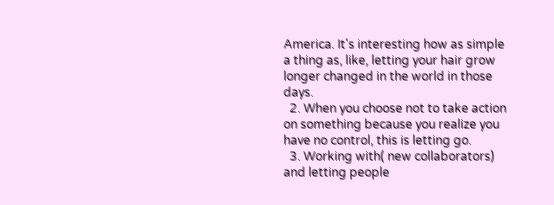America. It's interesting how as simple a thing as, like, letting your hair grow longer changed in the world in those days.
  2. When you choose not to take action on something because you realize you have no control, this is letting go.
  3. Working with( new collaborators) and letting people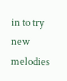in to try new melodies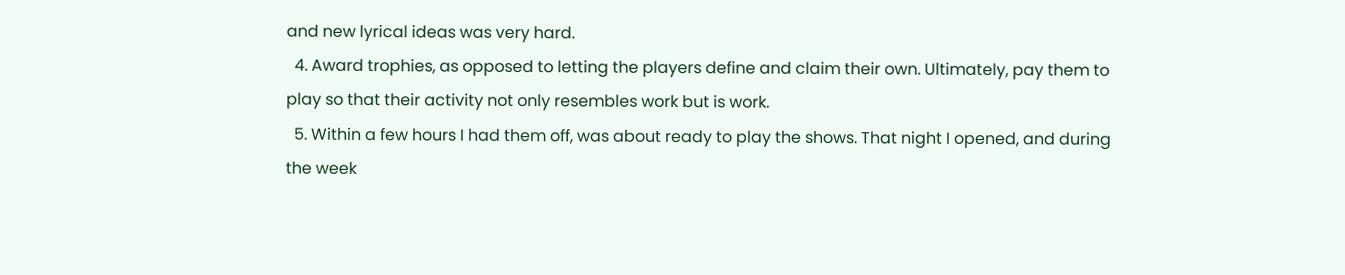and new lyrical ideas was very hard.
  4. Award trophies, as opposed to letting the players define and claim their own. Ultimately, pay them to play so that their activity not only resembles work but is work.
  5. Within a few hours I had them off, was about ready to play the shows. That night I opened, and during the week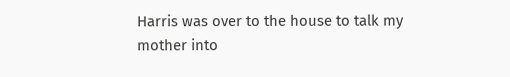Harris was over to the house to talk my mother into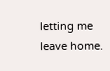letting me leave home.